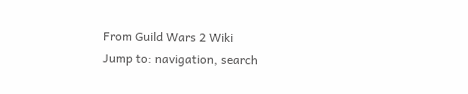From Guild Wars 2 Wiki
Jump to: navigation, search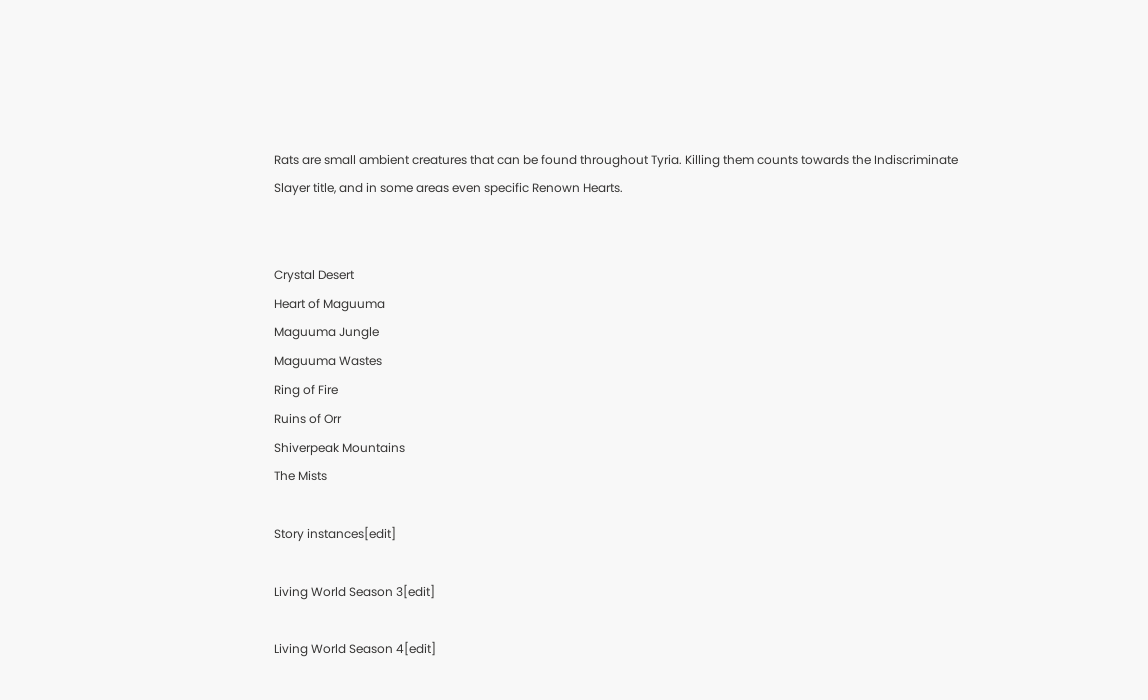Rats are small ambient creatures that can be found throughout Tyria. Killing them counts towards the Indiscriminate Slayer title, and in some areas even specific Renown Hearts.


Crystal Desert
Heart of Maguuma
Maguuma Jungle
Maguuma Wastes
Ring of Fire
Ruins of Orr
Shiverpeak Mountains
The Mists

Story instances[edit]

Living World Season 3[edit]

Living World Season 4[edit]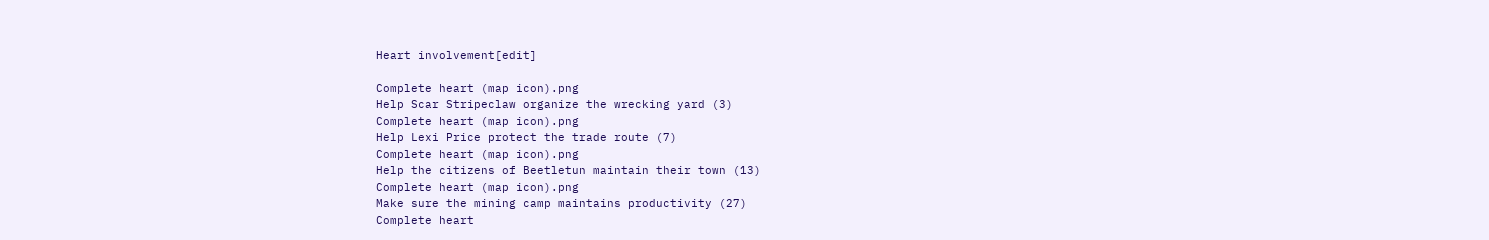Heart involvement[edit]

Complete heart (map icon).png
Help Scar Stripeclaw organize the wrecking yard (3)
Complete heart (map icon).png
Help Lexi Price protect the trade route (7)
Complete heart (map icon).png
Help the citizens of Beetletun maintain their town (13)
Complete heart (map icon).png
Make sure the mining camp maintains productivity (27)
Complete heart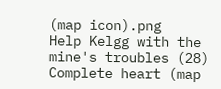(map icon).png
Help Kelgg with the mine's troubles (28)
Complete heart (map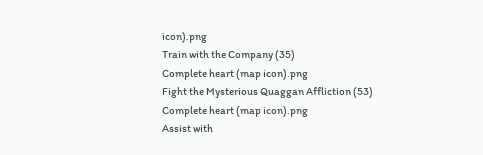icon).png
Train with the Company (35)
Complete heart (map icon).png
Fight the Mysterious Quaggan Affliction (53)
Complete heart (map icon).png
Assist with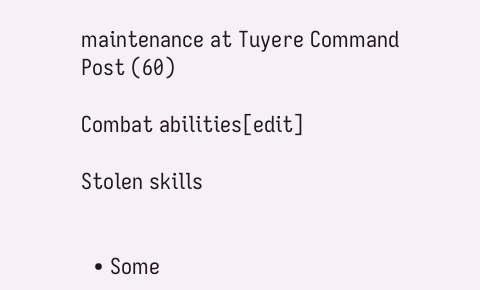maintenance at Tuyere Command Post (60)

Combat abilities[edit]

Stolen skills


  • Some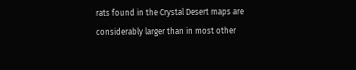rats found in the Crystal Desert maps are considerably larger than in most other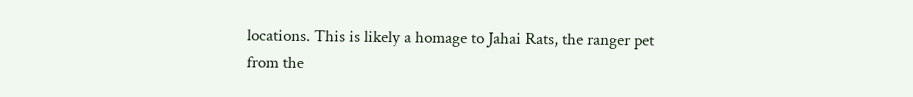locations. This is likely a homage to Jahai Rats, the ranger pet from the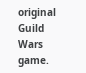original Guild Wars game.